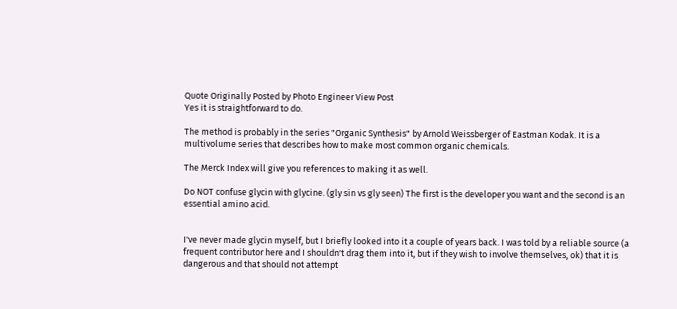Quote Originally Posted by Photo Engineer View Post
Yes it is straightforward to do.

The method is probably in the series "Organic Synthesis" by Arnold Weissberger of Eastman Kodak. It is a multivolume series that describes how to make most common organic chemicals.

The Merck Index will give you references to making it as well.

Do NOT confuse glycin with glycine. (gly sin vs gly seen) The first is the developer you want and the second is an essential amino acid.


I've never made glycin myself, but I briefly looked into it a couple of years back. I was told by a reliable source (a frequent contributor here and I shouldn't drag them into it, but if they wish to involve themselves, ok) that it is dangerous and that should not attempt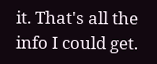it. That's all the info I could get.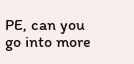PE, can you go into more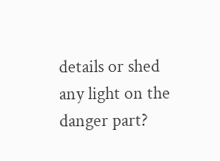details or shed any light on the danger part?